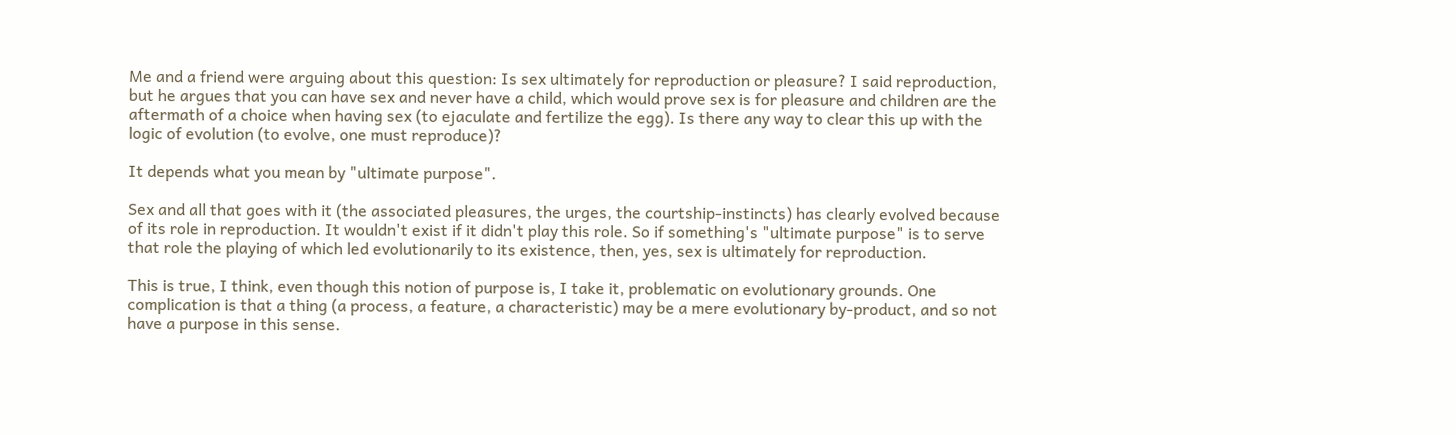Me and a friend were arguing about this question: Is sex ultimately for reproduction or pleasure? I said reproduction, but he argues that you can have sex and never have a child, which would prove sex is for pleasure and children are the aftermath of a choice when having sex (to ejaculate and fertilize the egg). Is there any way to clear this up with the logic of evolution (to evolve, one must reproduce)?

It depends what you mean by "ultimate purpose".

Sex and all that goes with it (the associated pleasures, the urges, the courtship-instincts) has clearly evolved because of its role in reproduction. It wouldn't exist if it didn't play this role. So if something's "ultimate purpose" is to serve that role the playing of which led evolutionarily to its existence, then, yes, sex is ultimately for reproduction.

This is true, I think, even though this notion of purpose is, I take it, problematic on evolutionary grounds. One complication is that a thing (a process, a feature, a characteristic) may be a mere evolutionary by-product, and so not have a purpose in this sense.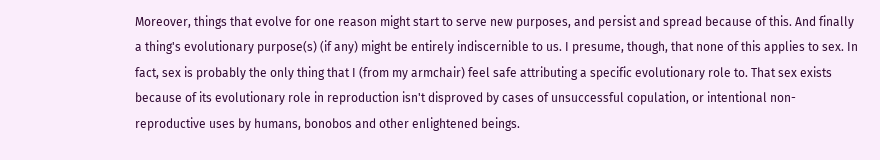Moreover, things that evolve for one reason might start to serve new purposes, and persist and spread because of this. And finally a thing's evolutionary purpose(s) (if any) might be entirely indiscernible to us. I presume, though, that none of this applies to sex. In fact, sex is probably the only thing that I (from my armchair) feel safe attributing a specific evolutionary role to. That sex exists because of its evolutionary role in reproduction isn't disproved by cases of unsuccessful copulation, or intentional non-reproductive uses by humans, bonobos and other enlightened beings.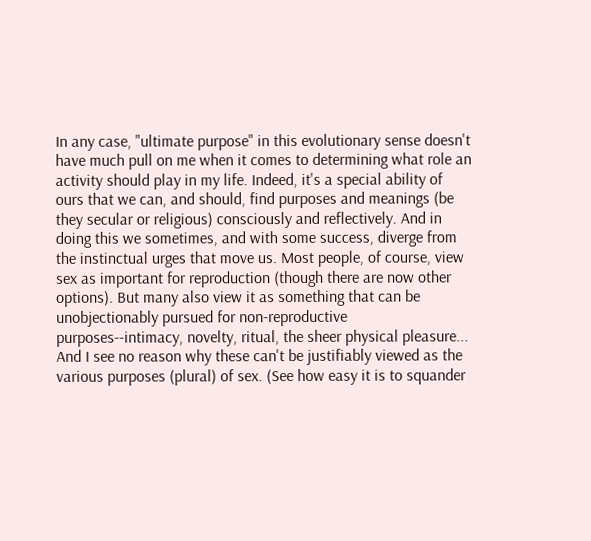In any case, "ultimate purpose" in this evolutionary sense doesn't have much pull on me when it comes to determining what role an activity should play in my life. Indeed, it's a special ability of ours that we can, and should, find purposes and meanings (be they secular or religious) consciously and reflectively. And in doing this we sometimes, and with some success, diverge from the instinctual urges that move us. Most people, of course, view sex as important for reproduction (though there are now other options). But many also view it as something that can be unobjectionably pursued for non-reproductive purposes--intimacy, novelty, ritual, the sheer physical pleasure... And I see no reason why these can't be justifiably viewed as the various purposes (plural) of sex. (See how easy it is to squander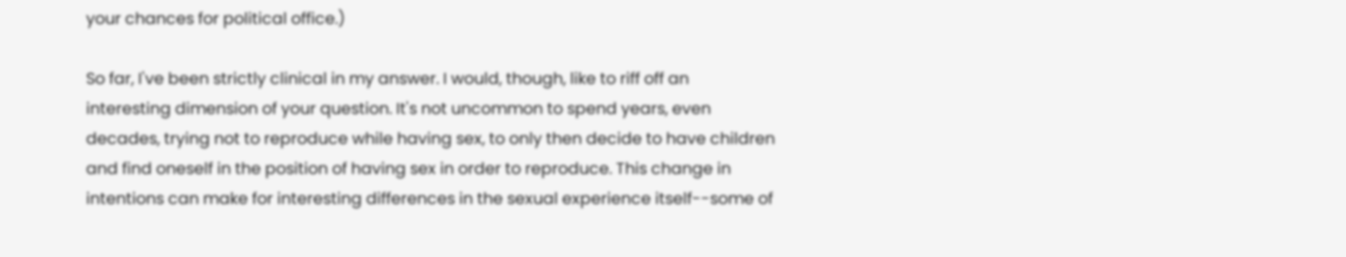your chances for political office.)

So far, I've been strictly clinical in my answer. I would, though, like to riff off an interesting dimension of your question. It's not uncommon to spend years, even decades, trying not to reproduce while having sex, to only then decide to have children and find oneself in the position of having sex in order to reproduce. This change in intentions can make for interesting differences in the sexual experience itself--some of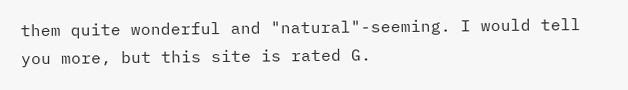them quite wonderful and "natural"-seeming. I would tell you more, but this site is rated G.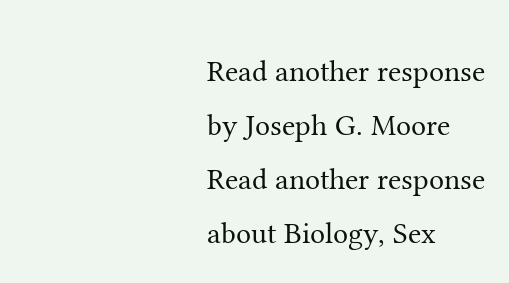Read another response by Joseph G. Moore
Read another response about Biology, Sex